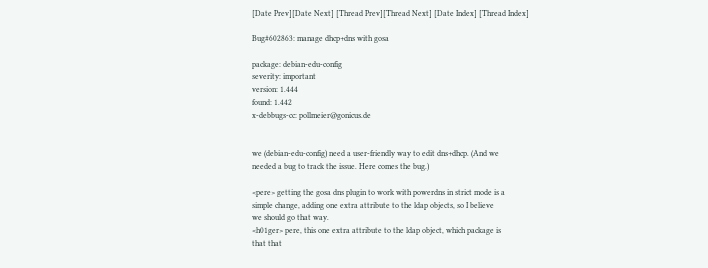[Date Prev][Date Next] [Thread Prev][Thread Next] [Date Index] [Thread Index]

Bug#602863: manage dhcp+dns with gosa

package: debian-edu-config
severity: important
version: 1.444
found: 1.442
x-debbugs-cc: pollmeier@gonicus.de


we (debian-edu-config) need a user-friendly way to edit dns+dhcp. (And we
needed a bug to track the issue. Here comes the bug.)

<pere> getting the gosa dns plugin to work with powerdns in strict mode is a
simple change, adding one extra attribute to the ldap objects, so I believe
we should go that way.
<h01ger> pere, this one extra attribute to the ldap object, which package is
that that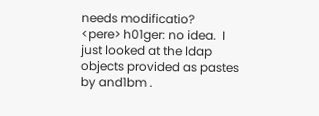needs modificatio?
<pere> h01ger: no idea.  I just looked at the ldap objects provided as pastes
by and1bm .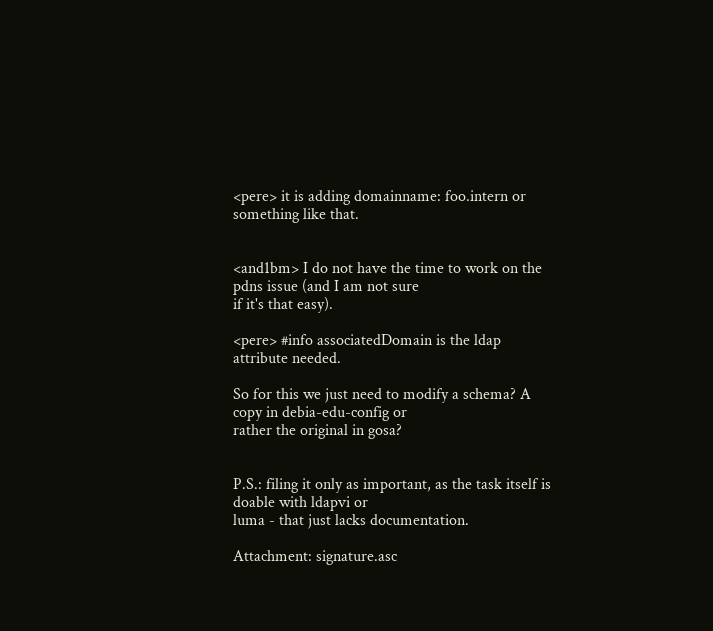<pere> it is adding domainname: foo.intern or something like that.


<and1bm> I do not have the time to work on the pdns issue (and I am not sure
if it's that easy).

<pere> #info associatedDomain is the ldap attribute needed.

So for this we just need to modify a schema? A copy in debia-edu-config or
rather the original in gosa?


P.S.: filing it only as important, as the task itself is doable with ldapvi or
luma - that just lacks documentation.

Attachment: signature.asc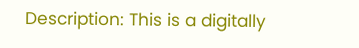Description: This is a digitally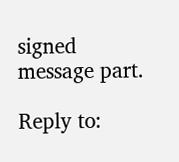signed message part.

Reply to: